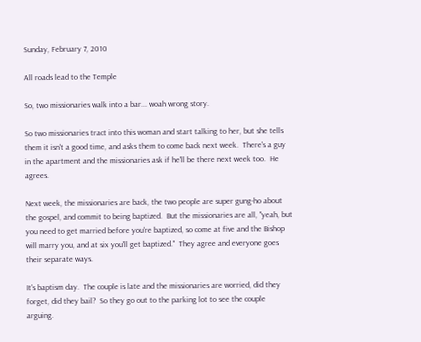Sunday, February 7, 2010

All roads lead to the Temple

So, two missionaries walk into a bar... woah wrong story.

So two missionaries tract into this woman and start talking to her, but she tells them it isn't a good time, and asks them to come back next week.  There's a guy in the apartment and the missionaries ask if he'll be there next week too.  He agrees.

Next week, the missionaries are back, the two people are super gung-ho about the gospel, and commit to being baptized.  But the missionaries are all, "yeah, but you need to get married before you're baptized, so come at five and the Bishop will marry you, and at six you'll get baptized."  They agree and everyone goes their separate ways.

It's baptism day.  The couple is late and the missionaries are worried, did they forget, did they bail?  So they go out to the parking lot to see the couple arguing.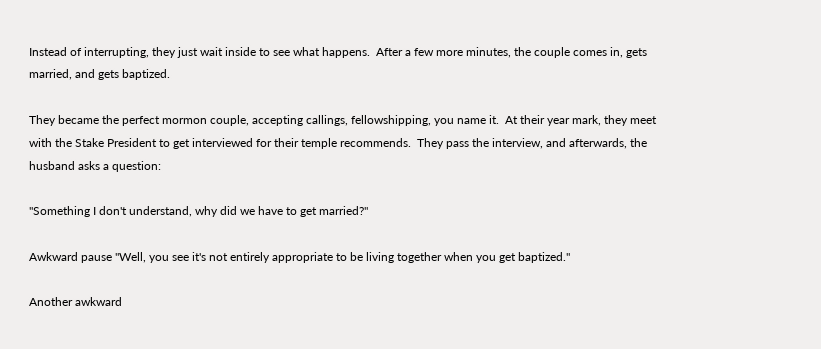Instead of interrupting, they just wait inside to see what happens.  After a few more minutes, the couple comes in, gets married, and gets baptized.

They became the perfect mormon couple, accepting callings, fellowshipping, you name it.  At their year mark, they meet with the Stake President to get interviewed for their temple recommends.  They pass the interview, and afterwards, the husband asks a question:

"Something I don't understand, why did we have to get married?"

Awkward pause "Well, you see it's not entirely appropriate to be living together when you get baptized."

Another awkward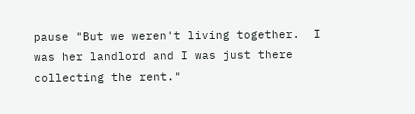pause "But we weren't living together.  I was her landlord and I was just there collecting the rent."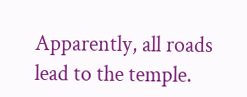Apparently, all roads lead to the temple.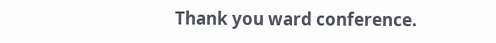Thank you ward conference.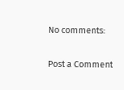No comments:

Post a Comment